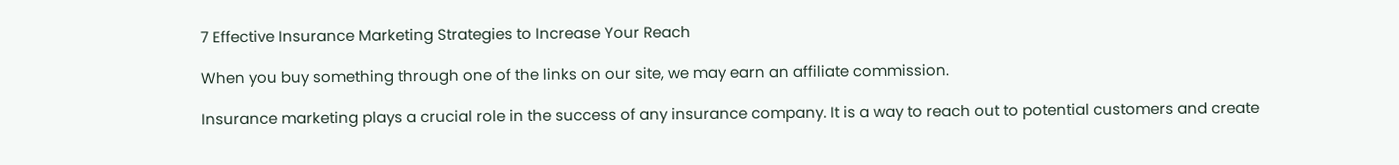7 Effective Insurance Marketing Strategies to Increase Your Reach

When you buy something through one of the links on our site, we may earn an affiliate commission.

Insurance marketing plays a crucial role in the success of any insurance company. It is a way to reach out to potential customers and create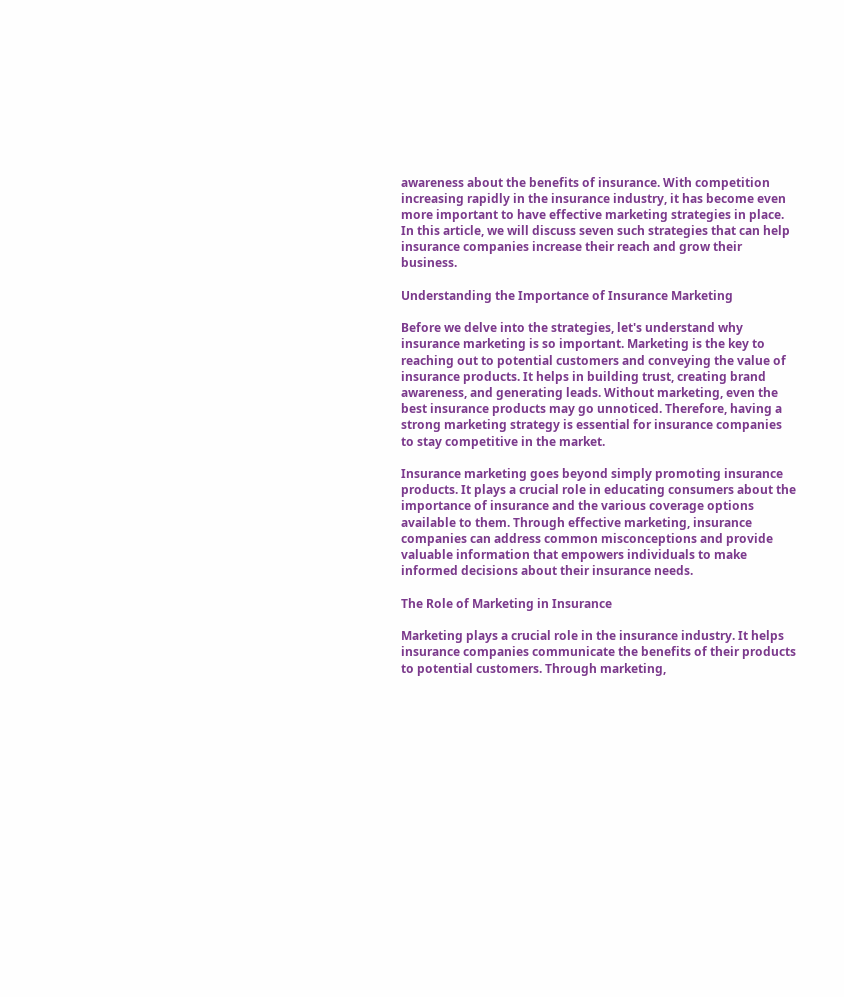awareness about the benefits of insurance. With competition increasing rapidly in the insurance industry, it has become even more important to have effective marketing strategies in place. In this article, we will discuss seven such strategies that can help insurance companies increase their reach and grow their business.

Understanding the Importance of Insurance Marketing

Before we delve into the strategies, let's understand why insurance marketing is so important. Marketing is the key to reaching out to potential customers and conveying the value of insurance products. It helps in building trust, creating brand awareness, and generating leads. Without marketing, even the best insurance products may go unnoticed. Therefore, having a strong marketing strategy is essential for insurance companies to stay competitive in the market.

Insurance marketing goes beyond simply promoting insurance products. It plays a crucial role in educating consumers about the importance of insurance and the various coverage options available to them. Through effective marketing, insurance companies can address common misconceptions and provide valuable information that empowers individuals to make informed decisions about their insurance needs.

The Role of Marketing in Insurance

Marketing plays a crucial role in the insurance industry. It helps insurance companies communicate the benefits of their products to potential customers. Through marketing,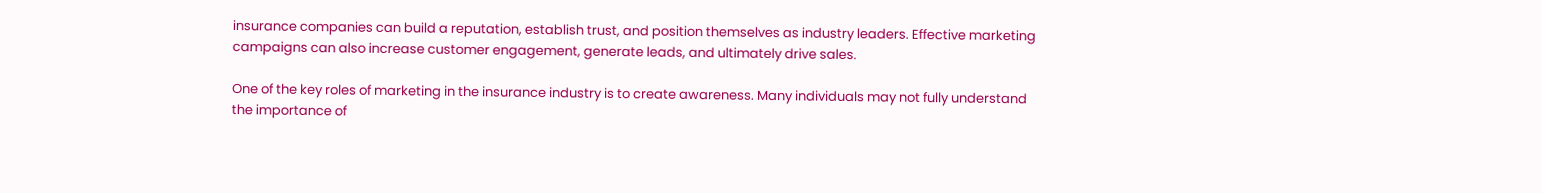insurance companies can build a reputation, establish trust, and position themselves as industry leaders. Effective marketing campaigns can also increase customer engagement, generate leads, and ultimately drive sales.

One of the key roles of marketing in the insurance industry is to create awareness. Many individuals may not fully understand the importance of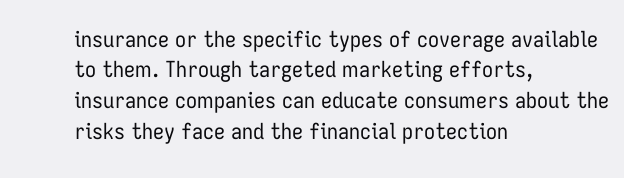insurance or the specific types of coverage available to them. Through targeted marketing efforts, insurance companies can educate consumers about the risks they face and the financial protection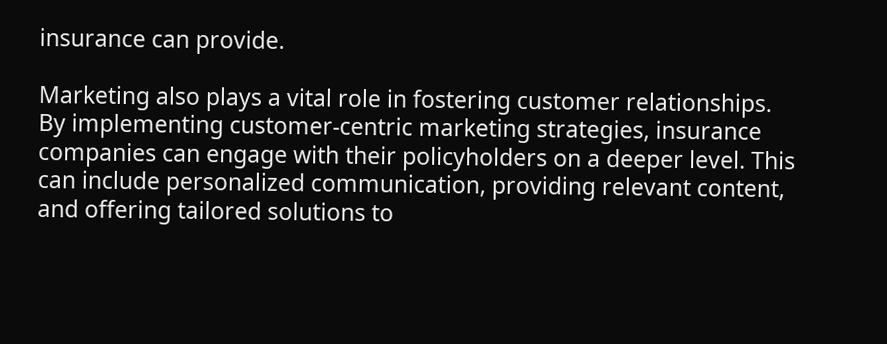insurance can provide.

Marketing also plays a vital role in fostering customer relationships. By implementing customer-centric marketing strategies, insurance companies can engage with their policyholders on a deeper level. This can include personalized communication, providing relevant content, and offering tailored solutions to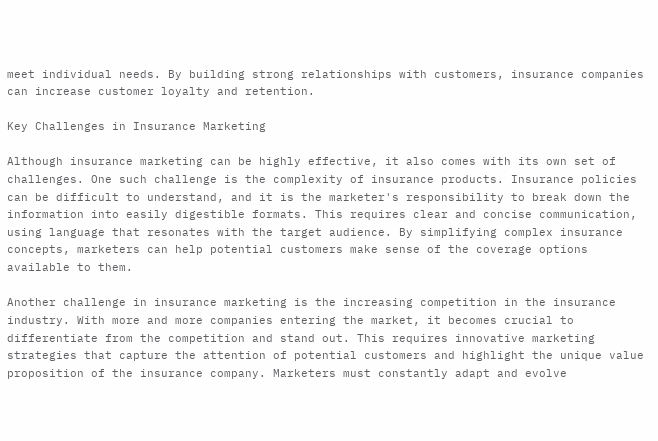meet individual needs. By building strong relationships with customers, insurance companies can increase customer loyalty and retention.

Key Challenges in Insurance Marketing

Although insurance marketing can be highly effective, it also comes with its own set of challenges. One such challenge is the complexity of insurance products. Insurance policies can be difficult to understand, and it is the marketer's responsibility to break down the information into easily digestible formats. This requires clear and concise communication, using language that resonates with the target audience. By simplifying complex insurance concepts, marketers can help potential customers make sense of the coverage options available to them.

Another challenge in insurance marketing is the increasing competition in the insurance industry. With more and more companies entering the market, it becomes crucial to differentiate from the competition and stand out. This requires innovative marketing strategies that capture the attention of potential customers and highlight the unique value proposition of the insurance company. Marketers must constantly adapt and evolve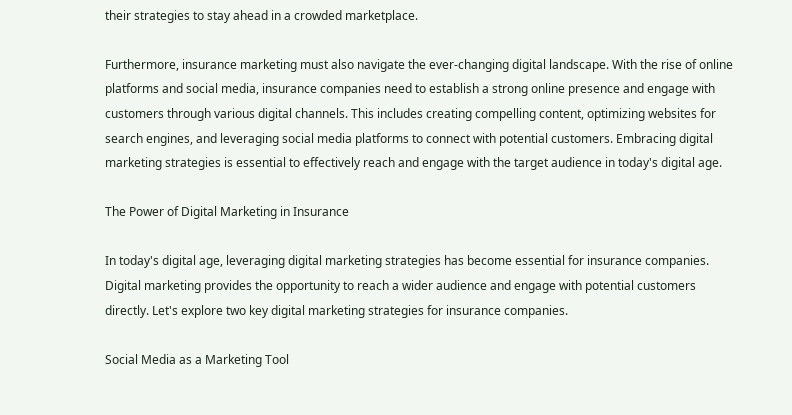their strategies to stay ahead in a crowded marketplace.

Furthermore, insurance marketing must also navigate the ever-changing digital landscape. With the rise of online platforms and social media, insurance companies need to establish a strong online presence and engage with customers through various digital channels. This includes creating compelling content, optimizing websites for search engines, and leveraging social media platforms to connect with potential customers. Embracing digital marketing strategies is essential to effectively reach and engage with the target audience in today's digital age.

The Power of Digital Marketing in Insurance

In today's digital age, leveraging digital marketing strategies has become essential for insurance companies. Digital marketing provides the opportunity to reach a wider audience and engage with potential customers directly. Let's explore two key digital marketing strategies for insurance companies.

Social Media as a Marketing Tool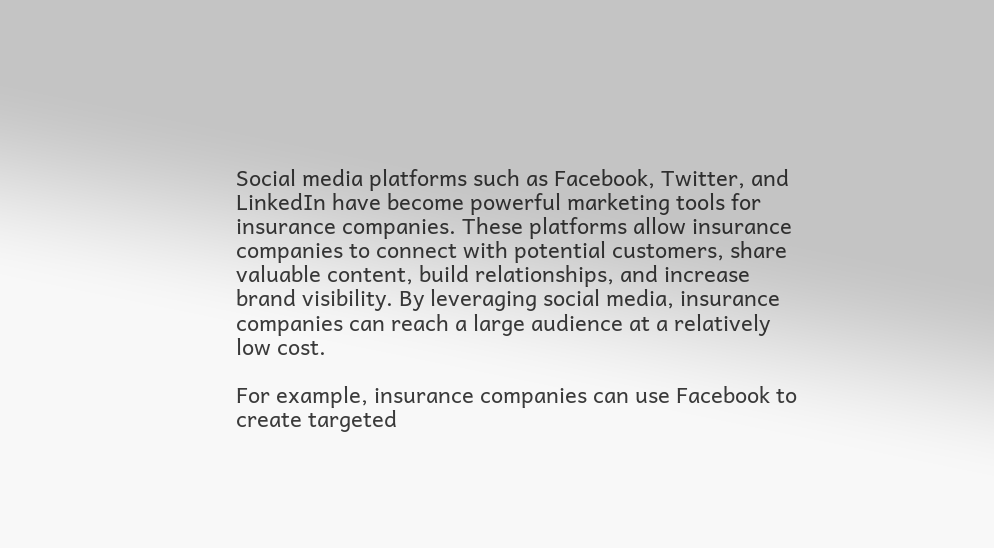Social media platforms such as Facebook, Twitter, and LinkedIn have become powerful marketing tools for insurance companies. These platforms allow insurance companies to connect with potential customers, share valuable content, build relationships, and increase brand visibility. By leveraging social media, insurance companies can reach a large audience at a relatively low cost.

For example, insurance companies can use Facebook to create targeted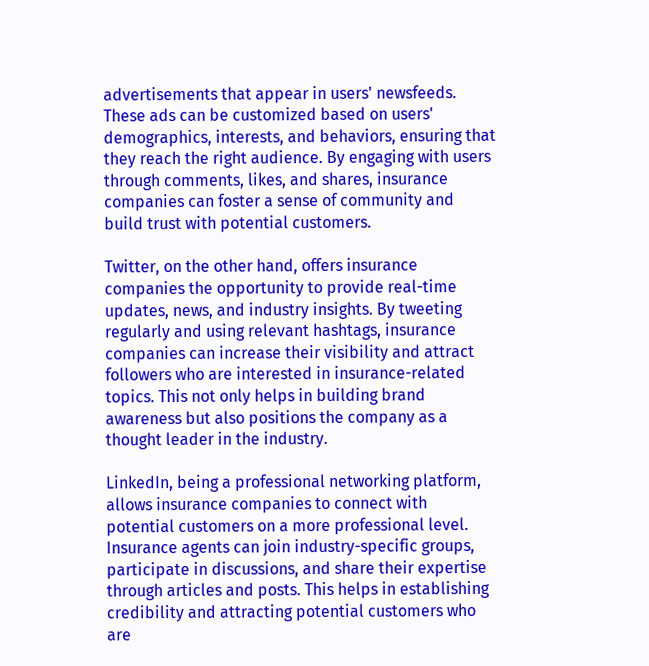advertisements that appear in users' newsfeeds. These ads can be customized based on users' demographics, interests, and behaviors, ensuring that they reach the right audience. By engaging with users through comments, likes, and shares, insurance companies can foster a sense of community and build trust with potential customers.

Twitter, on the other hand, offers insurance companies the opportunity to provide real-time updates, news, and industry insights. By tweeting regularly and using relevant hashtags, insurance companies can increase their visibility and attract followers who are interested in insurance-related topics. This not only helps in building brand awareness but also positions the company as a thought leader in the industry.

LinkedIn, being a professional networking platform, allows insurance companies to connect with potential customers on a more professional level. Insurance agents can join industry-specific groups, participate in discussions, and share their expertise through articles and posts. This helps in establishing credibility and attracting potential customers who are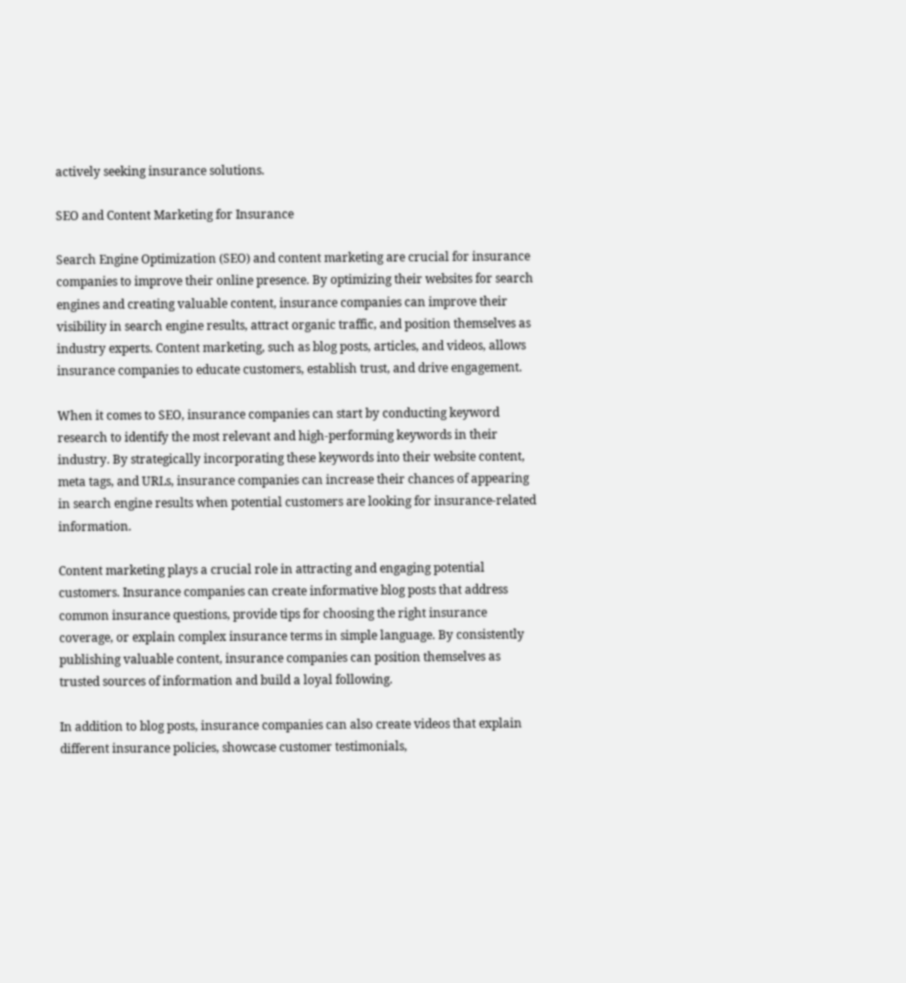actively seeking insurance solutions.

SEO and Content Marketing for Insurance

Search Engine Optimization (SEO) and content marketing are crucial for insurance companies to improve their online presence. By optimizing their websites for search engines and creating valuable content, insurance companies can improve their visibility in search engine results, attract organic traffic, and position themselves as industry experts. Content marketing, such as blog posts, articles, and videos, allows insurance companies to educate customers, establish trust, and drive engagement.

When it comes to SEO, insurance companies can start by conducting keyword research to identify the most relevant and high-performing keywords in their industry. By strategically incorporating these keywords into their website content, meta tags, and URLs, insurance companies can increase their chances of appearing in search engine results when potential customers are looking for insurance-related information.

Content marketing plays a crucial role in attracting and engaging potential customers. Insurance companies can create informative blog posts that address common insurance questions, provide tips for choosing the right insurance coverage, or explain complex insurance terms in simple language. By consistently publishing valuable content, insurance companies can position themselves as trusted sources of information and build a loyal following.

In addition to blog posts, insurance companies can also create videos that explain different insurance policies, showcase customer testimonials,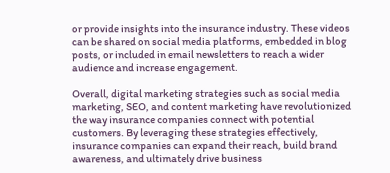or provide insights into the insurance industry. These videos can be shared on social media platforms, embedded in blog posts, or included in email newsletters to reach a wider audience and increase engagement.

Overall, digital marketing strategies such as social media marketing, SEO, and content marketing have revolutionized the way insurance companies connect with potential customers. By leveraging these strategies effectively, insurance companies can expand their reach, build brand awareness, and ultimately drive business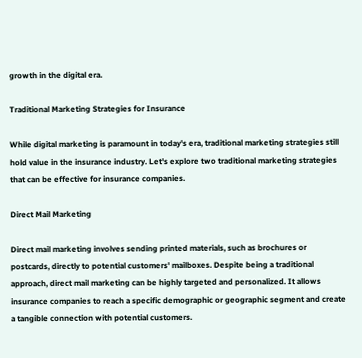growth in the digital era.

Traditional Marketing Strategies for Insurance

While digital marketing is paramount in today's era, traditional marketing strategies still hold value in the insurance industry. Let's explore two traditional marketing strategies that can be effective for insurance companies.

Direct Mail Marketing

Direct mail marketing involves sending printed materials, such as brochures or postcards, directly to potential customers' mailboxes. Despite being a traditional approach, direct mail marketing can be highly targeted and personalized. It allows insurance companies to reach a specific demographic or geographic segment and create a tangible connection with potential customers.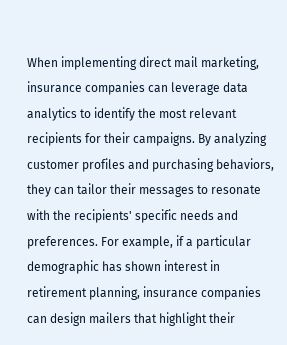When implementing direct mail marketing, insurance companies can leverage data analytics to identify the most relevant recipients for their campaigns. By analyzing customer profiles and purchasing behaviors, they can tailor their messages to resonate with the recipients' specific needs and preferences. For example, if a particular demographic has shown interest in retirement planning, insurance companies can design mailers that highlight their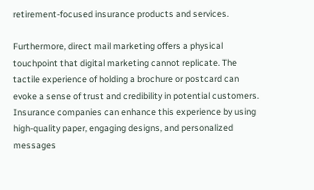retirement-focused insurance products and services.

Furthermore, direct mail marketing offers a physical touchpoint that digital marketing cannot replicate. The tactile experience of holding a brochure or postcard can evoke a sense of trust and credibility in potential customers. Insurance companies can enhance this experience by using high-quality paper, engaging designs, and personalized messages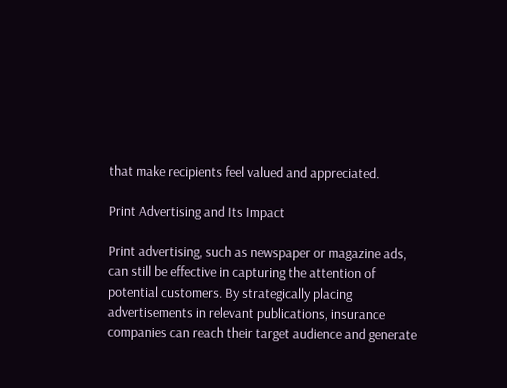that make recipients feel valued and appreciated.

Print Advertising and Its Impact

Print advertising, such as newspaper or magazine ads, can still be effective in capturing the attention of potential customers. By strategically placing advertisements in relevant publications, insurance companies can reach their target audience and generate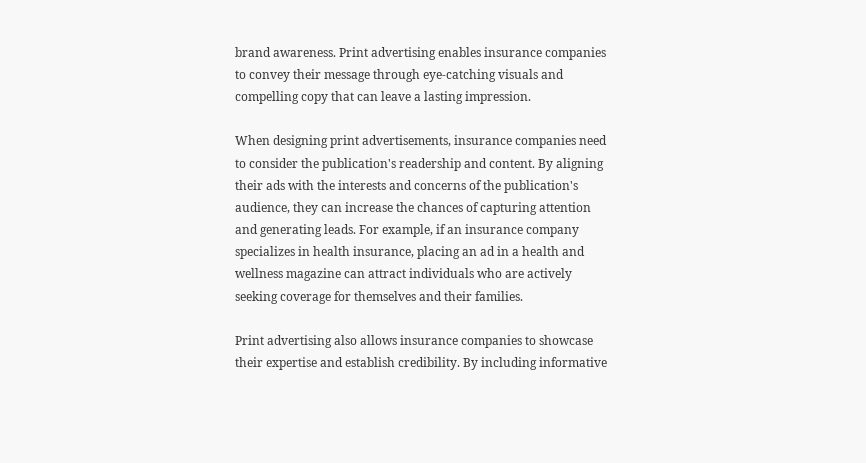brand awareness. Print advertising enables insurance companies to convey their message through eye-catching visuals and compelling copy that can leave a lasting impression.

When designing print advertisements, insurance companies need to consider the publication's readership and content. By aligning their ads with the interests and concerns of the publication's audience, they can increase the chances of capturing attention and generating leads. For example, if an insurance company specializes in health insurance, placing an ad in a health and wellness magazine can attract individuals who are actively seeking coverage for themselves and their families.

Print advertising also allows insurance companies to showcase their expertise and establish credibility. By including informative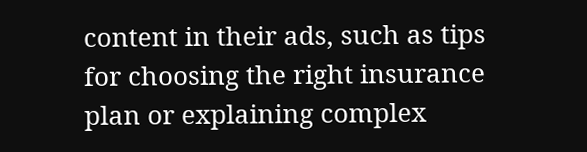content in their ads, such as tips for choosing the right insurance plan or explaining complex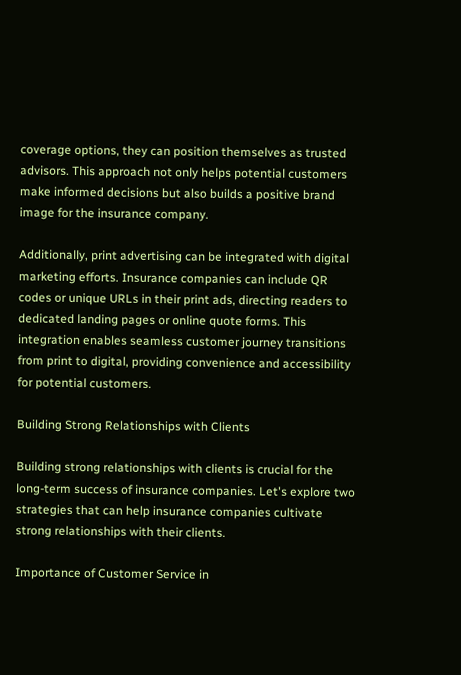coverage options, they can position themselves as trusted advisors. This approach not only helps potential customers make informed decisions but also builds a positive brand image for the insurance company.

Additionally, print advertising can be integrated with digital marketing efforts. Insurance companies can include QR codes or unique URLs in their print ads, directing readers to dedicated landing pages or online quote forms. This integration enables seamless customer journey transitions from print to digital, providing convenience and accessibility for potential customers.

Building Strong Relationships with Clients

Building strong relationships with clients is crucial for the long-term success of insurance companies. Let's explore two strategies that can help insurance companies cultivate strong relationships with their clients.

Importance of Customer Service in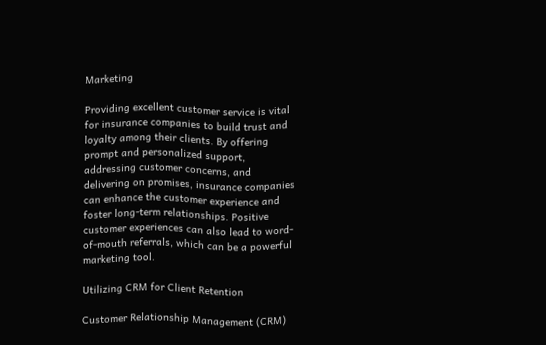Marketing

Providing excellent customer service is vital for insurance companies to build trust and loyalty among their clients. By offering prompt and personalized support, addressing customer concerns, and delivering on promises, insurance companies can enhance the customer experience and foster long-term relationships. Positive customer experiences can also lead to word-of-mouth referrals, which can be a powerful marketing tool.

Utilizing CRM for Client Retention

Customer Relationship Management (CRM)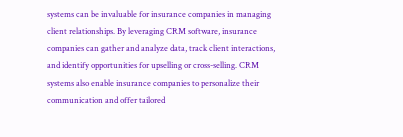systems can be invaluable for insurance companies in managing client relationships. By leveraging CRM software, insurance companies can gather and analyze data, track client interactions, and identify opportunities for upselling or cross-selling. CRM systems also enable insurance companies to personalize their communication and offer tailored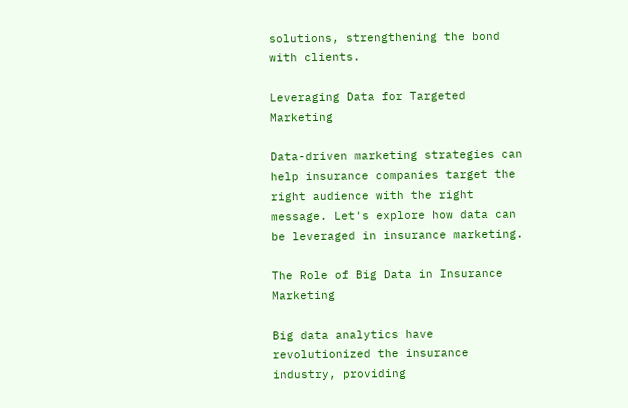solutions, strengthening the bond with clients.

Leveraging Data for Targeted Marketing

Data-driven marketing strategies can help insurance companies target the right audience with the right message. Let's explore how data can be leveraged in insurance marketing.

The Role of Big Data in Insurance Marketing

Big data analytics have revolutionized the insurance industry, providing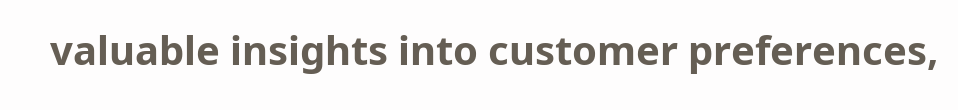valuable insights into customer preferences,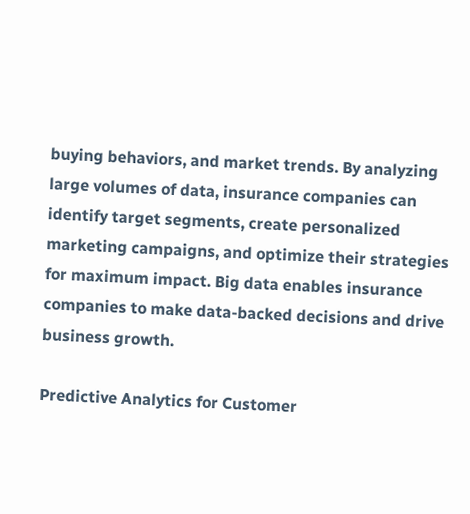buying behaviors, and market trends. By analyzing large volumes of data, insurance companies can identify target segments, create personalized marketing campaigns, and optimize their strategies for maximum impact. Big data enables insurance companies to make data-backed decisions and drive business growth.

Predictive Analytics for Customer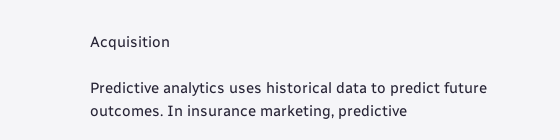Acquisition

Predictive analytics uses historical data to predict future outcomes. In insurance marketing, predictive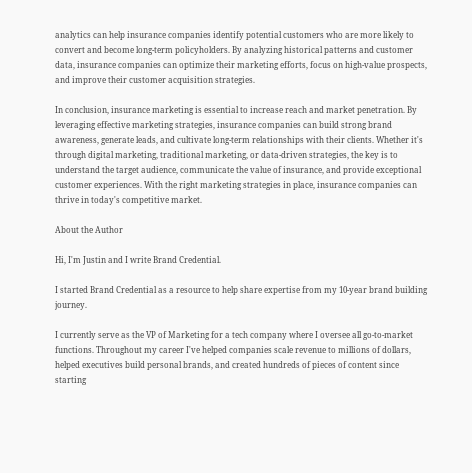analytics can help insurance companies identify potential customers who are more likely to convert and become long-term policyholders. By analyzing historical patterns and customer data, insurance companies can optimize their marketing efforts, focus on high-value prospects, and improve their customer acquisition strategies.

In conclusion, insurance marketing is essential to increase reach and market penetration. By leveraging effective marketing strategies, insurance companies can build strong brand awareness, generate leads, and cultivate long-term relationships with their clients. Whether it's through digital marketing, traditional marketing, or data-driven strategies, the key is to understand the target audience, communicate the value of insurance, and provide exceptional customer experiences. With the right marketing strategies in place, insurance companies can thrive in today's competitive market.

About the Author

Hi, I'm Justin and I write Brand Credential.

I started Brand Credential as a resource to help share expertise from my 10-year brand building journey.

I currently serve as the VP of Marketing for a tech company where I oversee all go-to-market functions. Throughout my career I've helped companies scale revenue to millions of dollars, helped executives build personal brands, and created hundreds of pieces of content since starting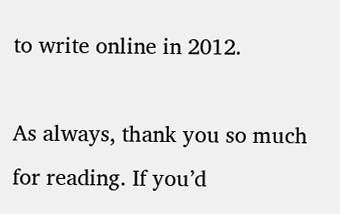to write online in 2012.

As always, thank you so much for reading. If you’d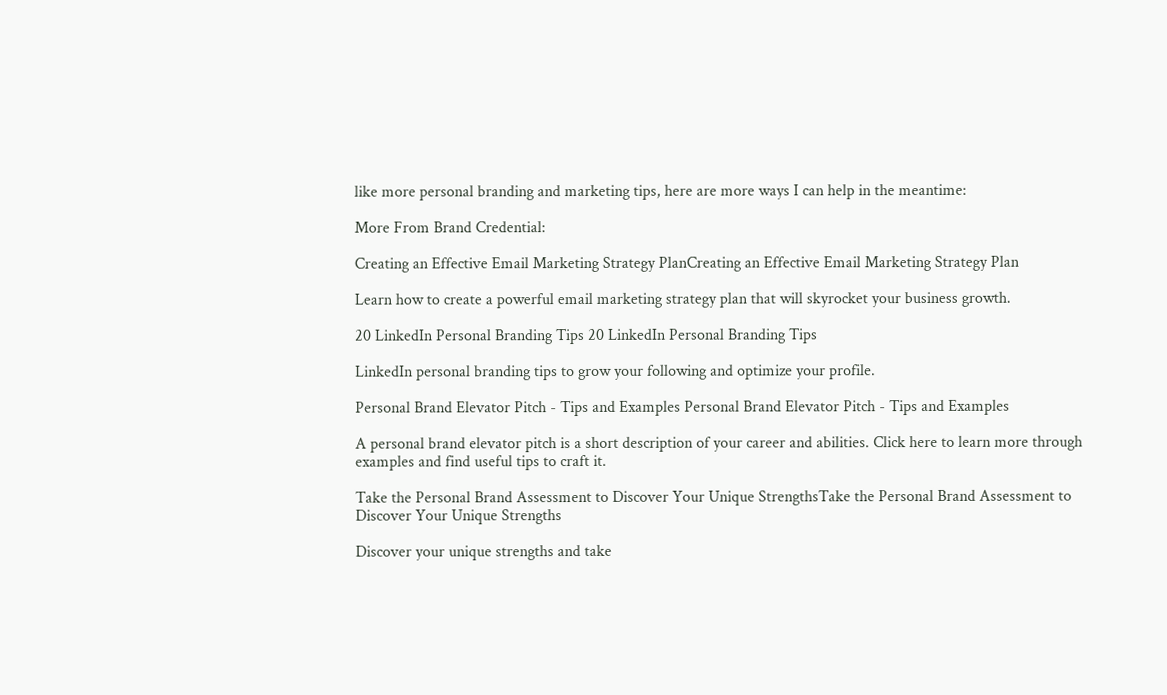like more personal branding and marketing tips, here are more ways I can help in the meantime:

More From Brand Credential:

Creating an Effective Email Marketing Strategy PlanCreating an Effective Email Marketing Strategy Plan

Learn how to create a powerful email marketing strategy plan that will skyrocket your business growth.

20 LinkedIn Personal Branding Tips 20 LinkedIn Personal Branding Tips

LinkedIn personal branding tips to grow your following and optimize your profile.

Personal Brand Elevator Pitch - Tips and Examples Personal Brand Elevator Pitch - Tips and Examples

A personal brand elevator pitch is a short description of your career and abilities. Click here to learn more through examples and find useful tips to craft it.

Take the Personal Brand Assessment to Discover Your Unique StrengthsTake the Personal Brand Assessment to Discover Your Unique Strengths

Discover your unique strengths and take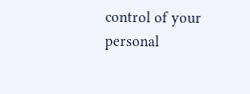control of your personal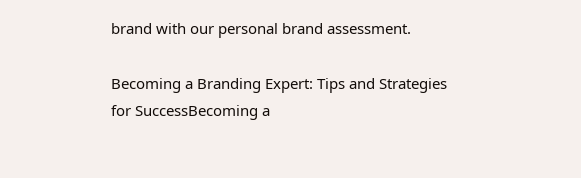brand with our personal brand assessment.

Becoming a Branding Expert: Tips and Strategies for SuccessBecoming a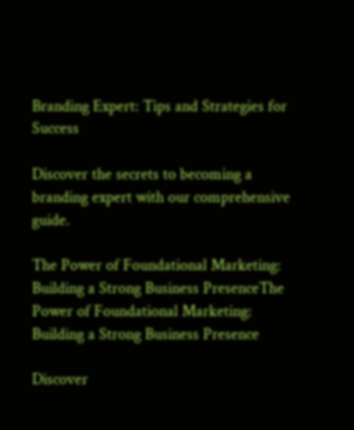Branding Expert: Tips and Strategies for Success

Discover the secrets to becoming a branding expert with our comprehensive guide.

The Power of Foundational Marketing: Building a Strong Business PresenceThe Power of Foundational Marketing: Building a Strong Business Presence

Discover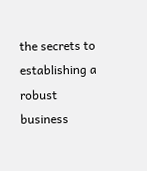the secrets to establishing a robust business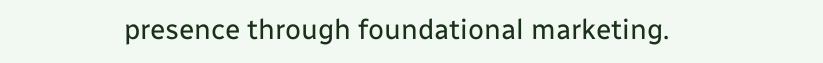presence through foundational marketing.